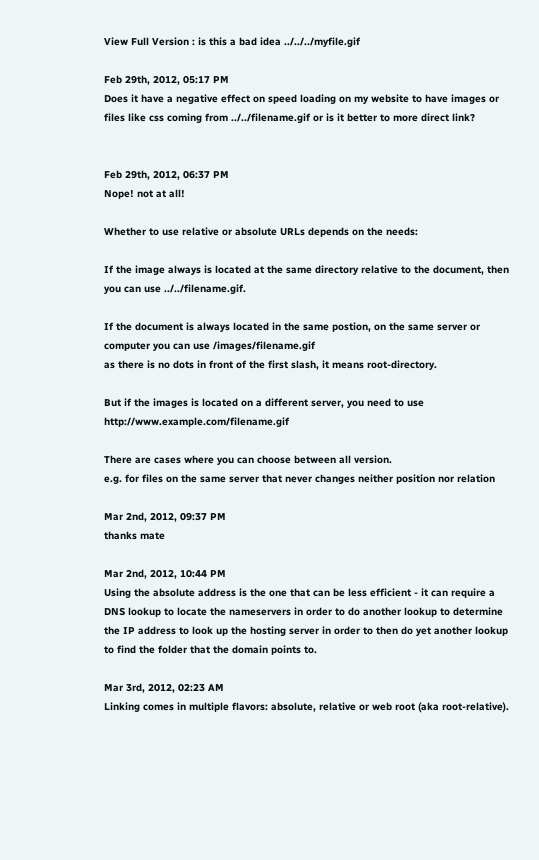View Full Version : is this a bad idea ../../../myfile.gif

Feb 29th, 2012, 05:17 PM
Does it have a negative effect on speed loading on my website to have images or files like css coming from ../../filename.gif or is it better to more direct link?


Feb 29th, 2012, 06:37 PM
Nope! not at all!

Whether to use relative or absolute URLs depends on the needs:

If the image always is located at the same directory relative to the document, then you can use ../../filename.gif.

If the document is always located in the same postion, on the same server or computer you can use /images/filename.gif
as there is no dots in front of the first slash, it means root-directory.

But if the images is located on a different server, you need to use http://www.example.com/filename.gif

There are cases where you can choose between all version.
e.g. for files on the same server that never changes neither position nor relation

Mar 2nd, 2012, 09:37 PM
thanks mate

Mar 2nd, 2012, 10:44 PM
Using the absolute address is the one that can be less efficient - it can require a DNS lookup to locate the nameservers in order to do another lookup to determine the IP address to look up the hosting server in order to then do yet another lookup to find the folder that the domain points to.

Mar 3rd, 2012, 02:23 AM
Linking comes in multiple flavors: absolute, relative or web root (aka root-relative).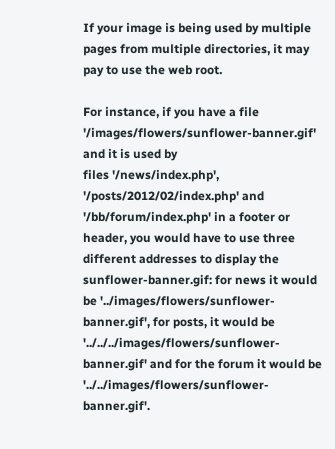If your image is being used by multiple pages from multiple directories, it may pay to use the web root.

For instance, if you have a file '/images/flowers/sunflower-banner.gif' and it is used by
files '/news/index.php', '/posts/2012/02/index.php' and '/bb/forum/index.php' in a footer or header, you would have to use three different addresses to display the sunflower-banner.gif: for news it would be '../images/flowers/sunflower-banner.gif', for posts, it would be '../../../images/flowers/sunflower-banner.gif' and for the forum it would be '../../images/flowers/sunflower-banner.gif'.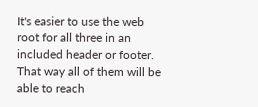It's easier to use the web root for all three in an included header or footer.
That way all of them will be able to reach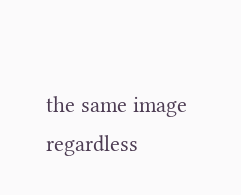the same image regardless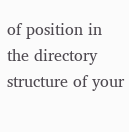of position in the directory structure of your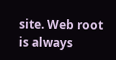site. Web root is always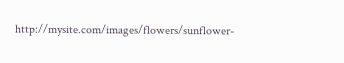http://mysite.com/images/flowers/sunflower-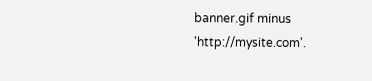banner.gif minus 'http://mysite.com'.